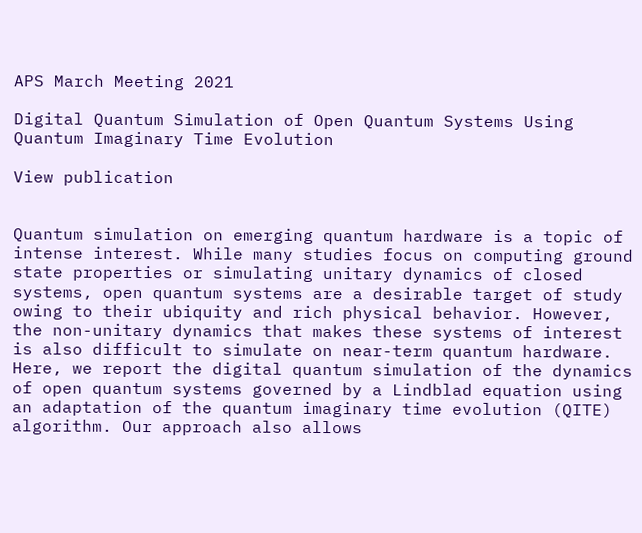APS March Meeting 2021

Digital Quantum Simulation of Open Quantum Systems Using Quantum Imaginary Time Evolution

View publication


Quantum simulation on emerging quantum hardware is a topic of intense interest. While many studies focus on computing ground state properties or simulating unitary dynamics of closed systems, open quantum systems are a desirable target of study owing to their ubiquity and rich physical behavior. However, the non-unitary dynamics that makes these systems of interest is also difficult to simulate on near-term quantum hardware. Here, we report the digital quantum simulation of the dynamics of open quantum systems governed by a Lindblad equation using an adaptation of the quantum imaginary time evolution (QITE) algorithm. Our approach also allows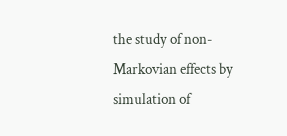the study of non-Markovian effects by simulation of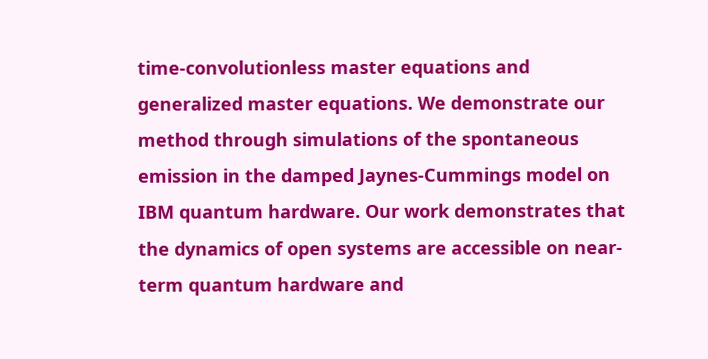time-convolutionless master equations and generalized master equations. We demonstrate our method through simulations of the spontaneous emission in the damped Jaynes-Cummings model on IBM quantum hardware. Our work demonstrates that the dynamics of open systems are accessible on near-term quantum hardware and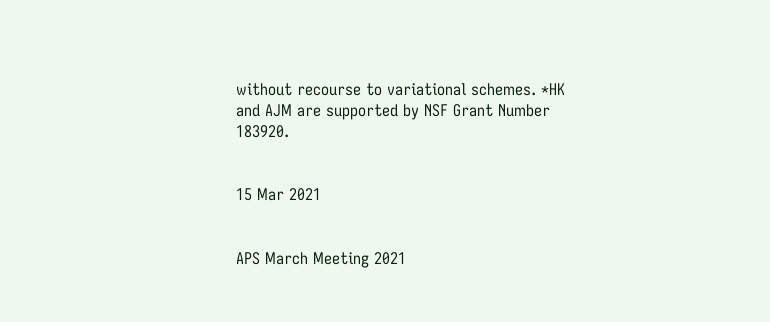without recourse to variational schemes. *HK and AJM are supported by NSF Grant Number 183920.


15 Mar 2021


APS March Meeting 2021